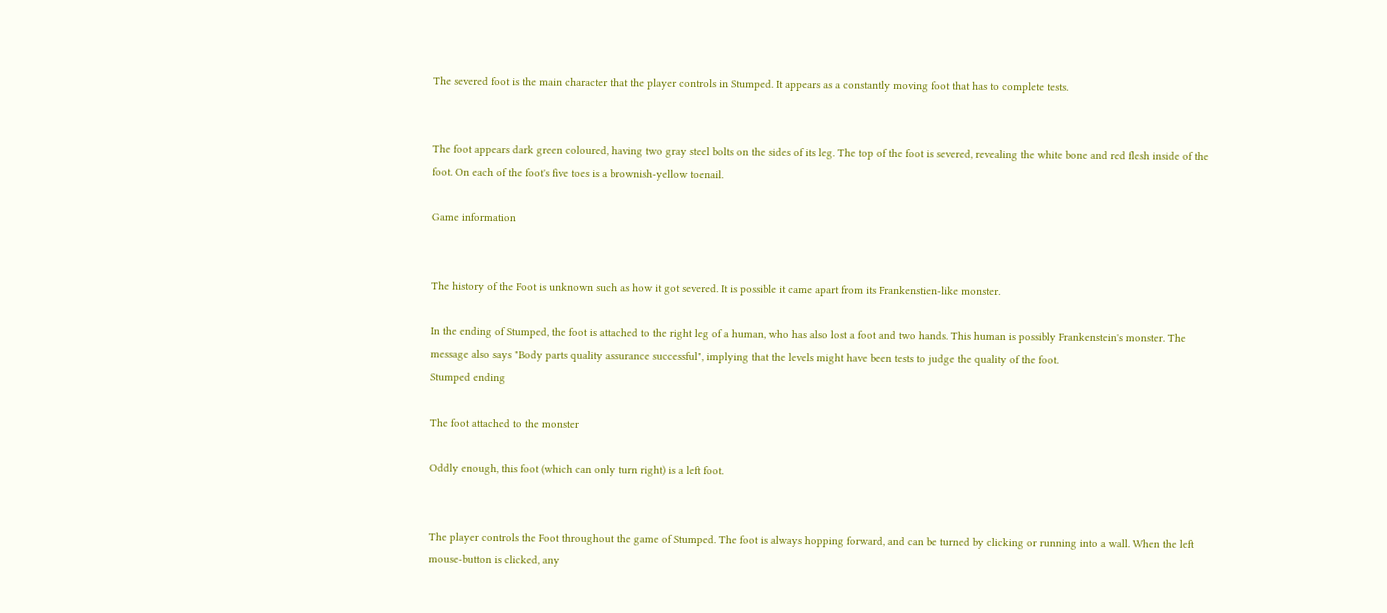The severed foot is the main character that the player controls in Stumped. It appears as a constantly moving foot that has to complete tests.


The foot appears dark green coloured, having two gray steel bolts on the sides of its leg. The top of the foot is severed, revealing the white bone and red flesh inside of the foot. On each of the foot's five toes is a brownish-yellow toenail.

Game information


The history of the Foot is unknown such as how it got severed. It is possible it came apart from its Frankenstien-like monster.

In the ending of Stumped, the foot is attached to the right leg of a human, who has also lost a foot and two hands. This human is possibly Frankenstein's monster. The message also says "Body parts quality assurance successful", implying that the levels might have been tests to judge the quality of the foot.
Stumped ending

The foot attached to the monster

Oddly enough, this foot (which can only turn right) is a left foot.


The player controls the Foot throughout the game of Stumped. The foot is always hopping forward, and can be turned by clicking or running into a wall. When the left mouse-button is clicked, any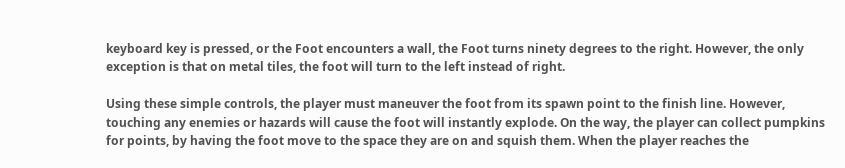keyboard key is pressed, or the Foot encounters a wall, the Foot turns ninety degrees to the right. However, the only exception is that on metal tiles, the foot will turn to the left instead of right.

Using these simple controls, the player must maneuver the foot from its spawn point to the finish line. However, touching any enemies or hazards will cause the foot will instantly explode. On the way, the player can collect pumpkins for points, by having the foot move to the space they are on and squish them. When the player reaches the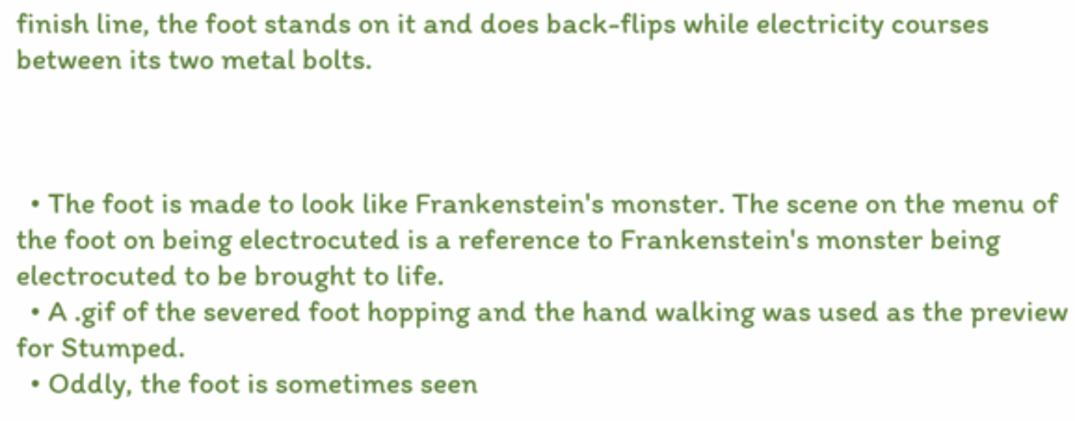finish line, the foot stands on it and does back-flips while electricity courses between its two metal bolts.



  • The foot is made to look like Frankenstein's monster. The scene on the menu of the foot on being electrocuted is a reference to Frankenstein's monster being electrocuted to be brought to life.
  • A .gif of the severed foot hopping and the hand walking was used as the preview for Stumped.
  • Oddly, the foot is sometimes seen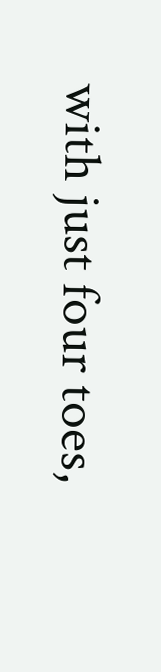with just four toes,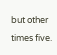but other times five.